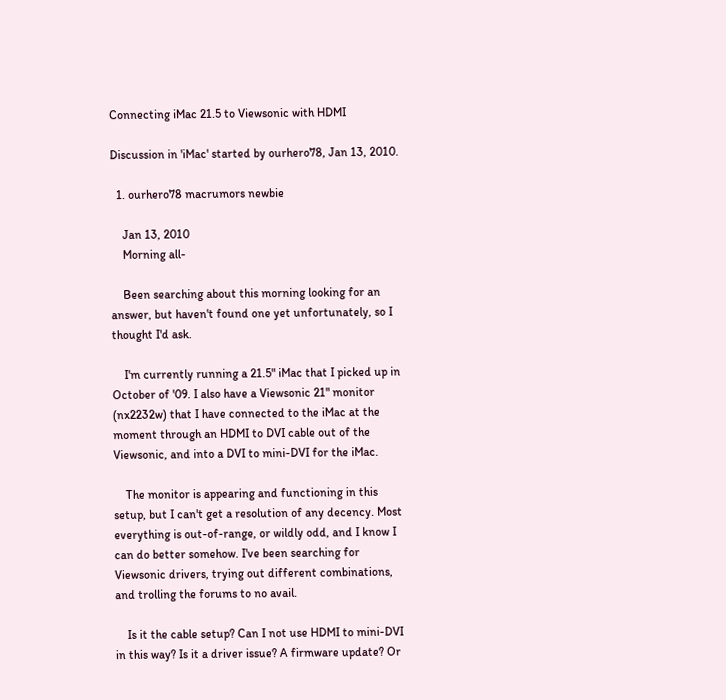Connecting iMac 21.5 to Viewsonic with HDMI

Discussion in 'iMac' started by ourhero78, Jan 13, 2010.

  1. ourhero78 macrumors newbie

    Jan 13, 2010
    Morning all-

    Been searching about this morning looking for an answer, but haven't found one yet unfortunately, so I thought I'd ask.

    I'm currently running a 21.5" iMac that I picked up in October of '09. I also have a Viewsonic 21" monitor (nx2232w) that I have connected to the iMac at the moment through an HDMI to DVI cable out of the Viewsonic, and into a DVI to mini-DVI for the iMac.

    The monitor is appearing and functioning in this setup, but I can't get a resolution of any decency. Most everything is out-of-range, or wildly odd, and I know I can do better somehow. I've been searching for Viewsonic drivers, trying out different combinations, and trolling the forums to no avail.

    Is it the cable setup? Can I not use HDMI to mini-DVI in this way? Is it a driver issue? A firmware update? Or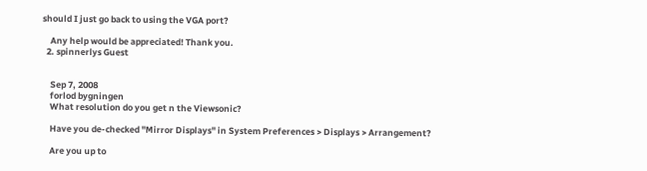should I just go back to using the VGA port?

    Any help would be appreciated! Thank you.
  2. spinnerlys Guest


    Sep 7, 2008
    forlod bygningen
    What resolution do you get n the Viewsonic?

    Have you de-checked "Mirror Displays" in System Preferences > Displays > Arrangement?

    Are you up to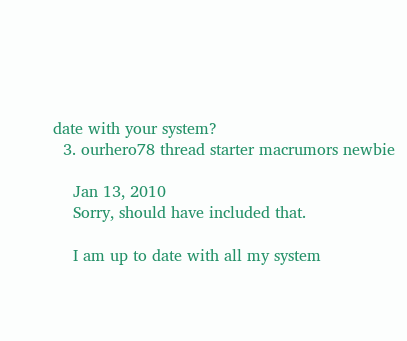date with your system?
  3. ourhero78 thread starter macrumors newbie

    Jan 13, 2010
    Sorry, should have included that.

    I am up to date with all my system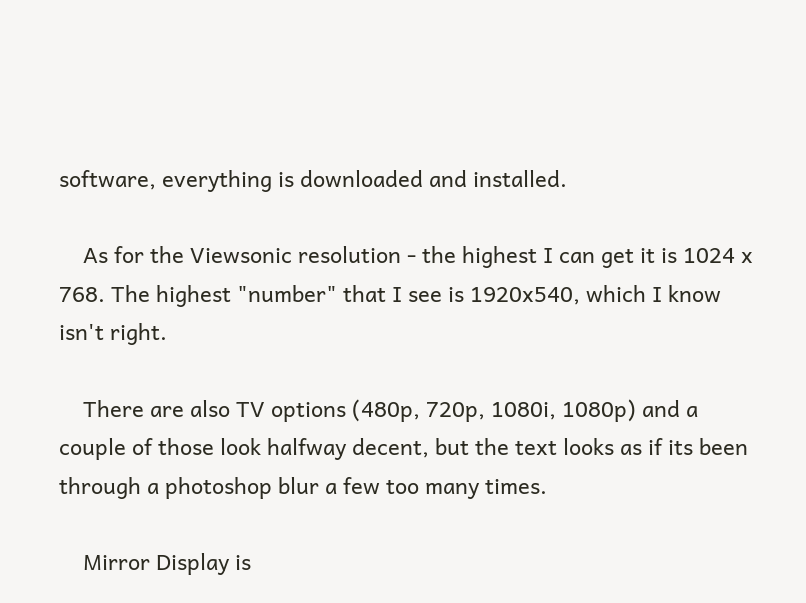software, everything is downloaded and installed.

    As for the Viewsonic resolution - the highest I can get it is 1024 x 768. The highest "number" that I see is 1920x540, which I know isn't right.

    There are also TV options (480p, 720p, 1080i, 1080p) and a couple of those look halfway decent, but the text looks as if its been through a photoshop blur a few too many times.

    Mirror Display is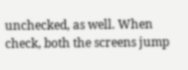unchecked, as well. When check, both the screens jump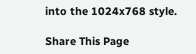into the 1024x768 style.

Share This Page